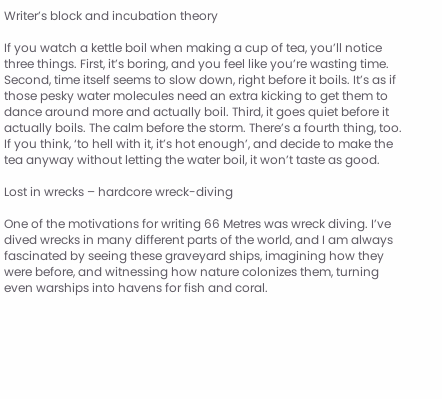Writer’s block and incubation theory

If you watch a kettle boil when making a cup of tea, you’ll notice three things. First, it’s boring, and you feel like you’re wasting time. Second, time itself seems to slow down, right before it boils. It’s as if those pesky water molecules need an extra kicking to get them to dance around more and actually boil. Third, it goes quiet before it actually boils. The calm before the storm. There’s a fourth thing, too. If you think, ‘to hell with it, it’s hot enough’, and decide to make the tea anyway without letting the water boil, it won’t taste as good.

Lost in wrecks – hardcore wreck-diving

One of the motivations for writing 66 Metres was wreck diving. I’ve dived wrecks in many different parts of the world, and I am always fascinated by seeing these graveyard ships, imagining how they were before, and witnessing how nature colonizes them, turning even warships into havens for fish and coral.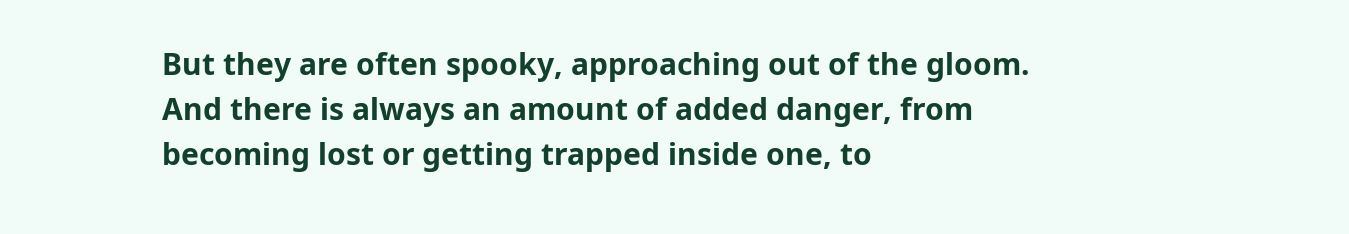But they are often spooky, approaching out of the gloom. And there is always an amount of added danger, from becoming lost or getting trapped inside one, to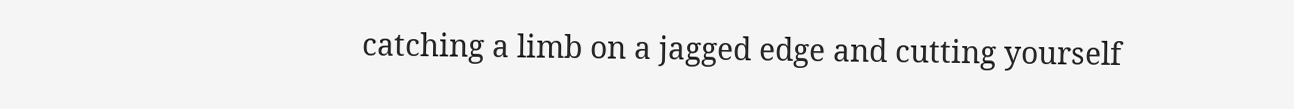catching a limb on a jagged edge and cutting yourself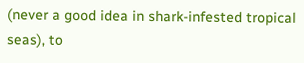(never a good idea in shark-infested tropical seas), to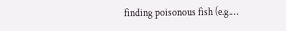finding poisonous fish (e.g.…